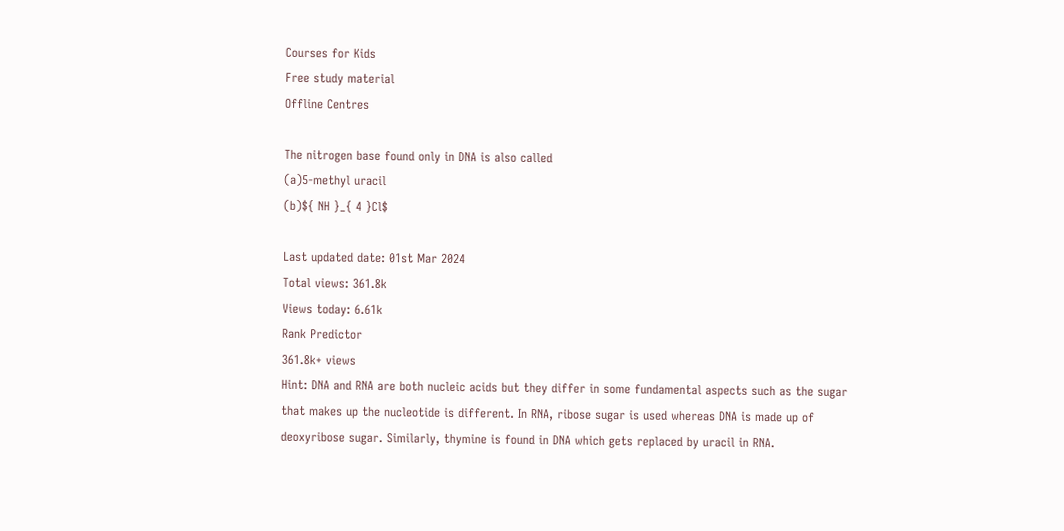Courses for Kids
Free study material
Offline Centres

The nitrogen base found only in DNA is also called
(a)5-methyl uracil
(b)${ NH }_{ 4 }Cl$

Last updated date: 01st Mar 2024
Total views: 361.8k
Views today: 6.61k
Rank Predictor
361.8k+ views
Hint: DNA and RNA are both nucleic acids but they differ in some fundamental aspects such as the sugar that makes up the nucleotide is different. In RNA, ribose sugar is used whereas DNA is made up of deoxyribose sugar. Similarly, thymine is found in DNA which gets replaced by uracil in RNA.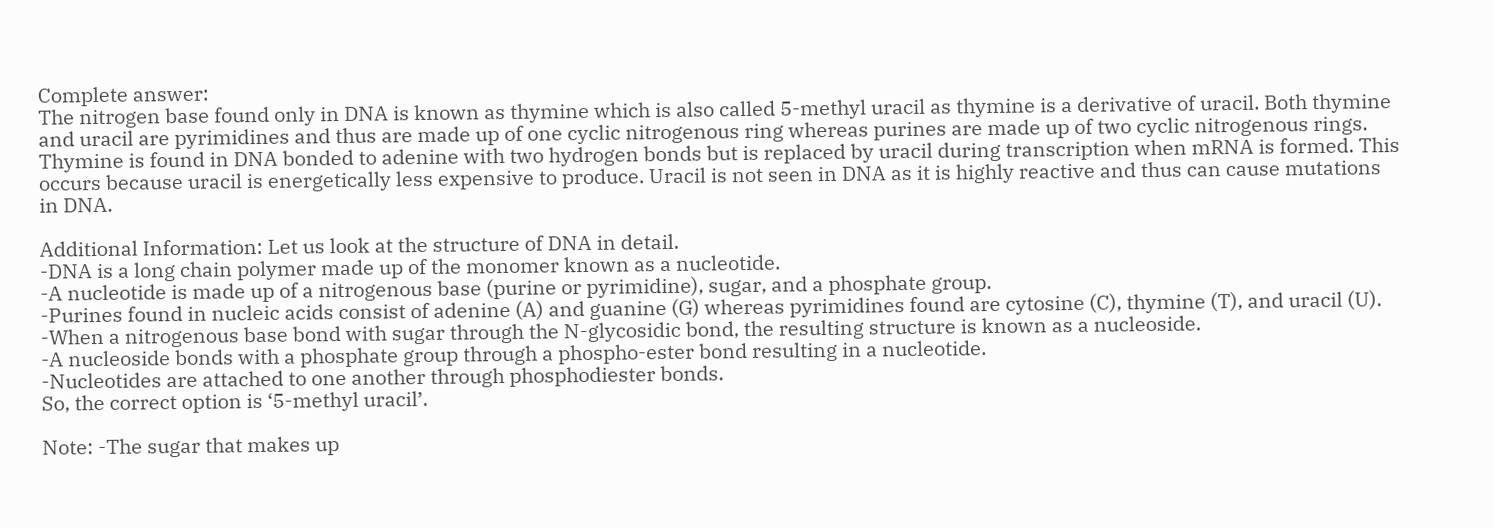Complete answer:
The nitrogen base found only in DNA is known as thymine which is also called 5-methyl uracil as thymine is a derivative of uracil. Both thymine and uracil are pyrimidines and thus are made up of one cyclic nitrogenous ring whereas purines are made up of two cyclic nitrogenous rings. Thymine is found in DNA bonded to adenine with two hydrogen bonds but is replaced by uracil during transcription when mRNA is formed. This occurs because uracil is energetically less expensive to produce. Uracil is not seen in DNA as it is highly reactive and thus can cause mutations in DNA.

Additional Information: Let us look at the structure of DNA in detail.
-DNA is a long chain polymer made up of the monomer known as a nucleotide.
-A nucleotide is made up of a nitrogenous base (purine or pyrimidine), sugar, and a phosphate group.
-Purines found in nucleic acids consist of adenine (A) and guanine (G) whereas pyrimidines found are cytosine (C), thymine (T), and uracil (U).
-When a nitrogenous base bond with sugar through the N-glycosidic bond, the resulting structure is known as a nucleoside.
-A nucleoside bonds with a phosphate group through a phospho-ester bond resulting in a nucleotide.
-Nucleotides are attached to one another through phosphodiester bonds.
So, the correct option is ‘5-methyl uracil’.

Note: -The sugar that makes up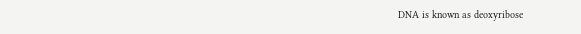DNA is known as deoxyribose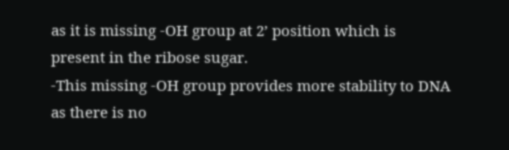as it is missing -OH group at 2’ position which is present in the ribose sugar.
-This missing -OH group provides more stability to DNA as there is no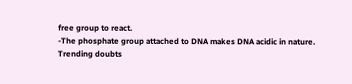free group to react.
-The phosphate group attached to DNA makes DNA acidic in nature.
Trending doubts